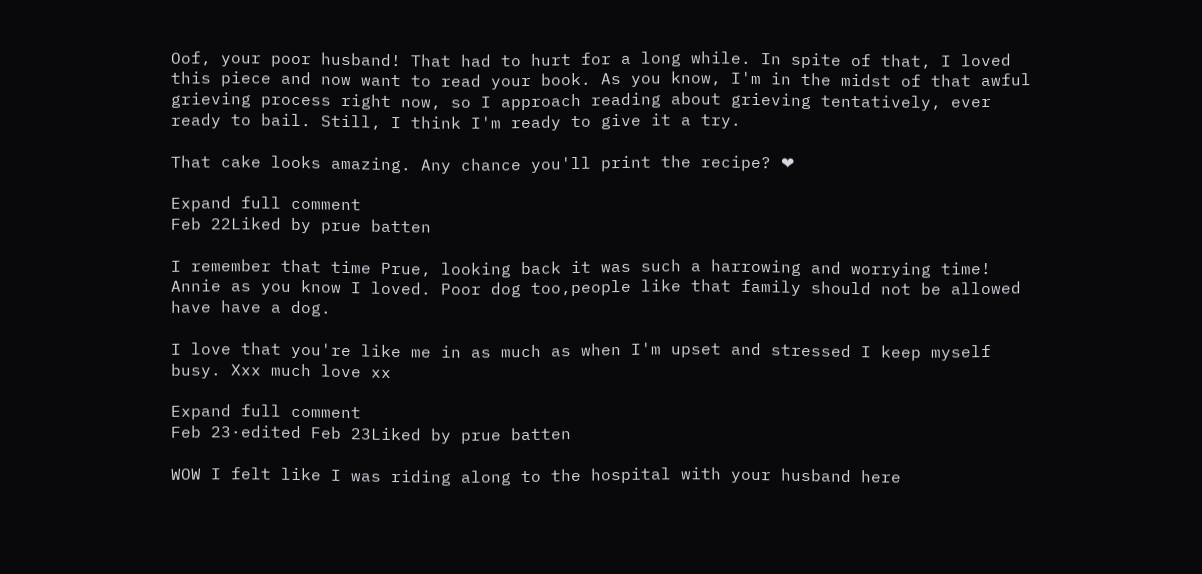Oof, your poor husband! That had to hurt for a long while. In spite of that, I loved this piece and now want to read your book. As you know, I'm in the midst of that awful grieving process right now, so I approach reading about grieving tentatively, ever ready to bail. Still, I think I'm ready to give it a try.

That cake looks amazing. Any chance you'll print the recipe? ❤

Expand full comment
Feb 22Liked by prue batten

I remember that time Prue, looking back it was such a harrowing and worrying time! Annie as you know I loved. Poor dog too,people like that family should not be allowed have have a dog.

I love that you're like me in as much as when I'm upset and stressed I keep myself busy. Xxx much love xx

Expand full comment
Feb 23·edited Feb 23Liked by prue batten

WOW I felt like I was riding along to the hospital with your husband here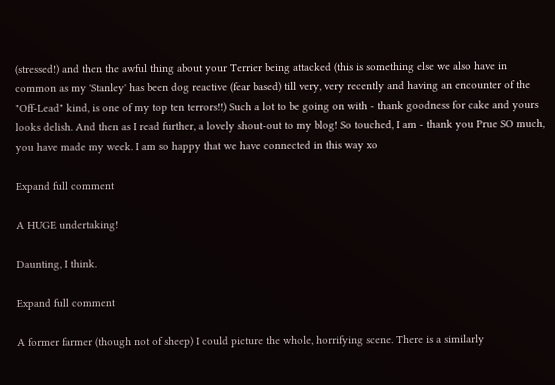(stressed!) and then the awful thing about your Terrier being attacked (this is something else we also have in common as my 'Stanley' has been dog reactive (fear based) till very, very recently and having an encounter of the "Off-Lead" kind, is one of my top ten terrors!!) Such a lot to be going on with - thank goodness for cake and yours looks delish. And then as I read further, a lovely shout-out to my blog! So touched, I am - thank you Prue SO much, you have made my week. I am so happy that we have connected in this way xo

Expand full comment

A HUGE undertaking!

Daunting, I think.

Expand full comment

A former farmer (though not of sheep) I could picture the whole, horrifying scene. There is a similarly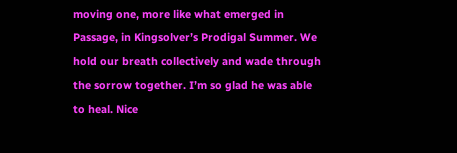moving one, more like what emerged in Passage, in Kingsolver’s Prodigal Summer. We hold our breath collectively and wade through the sorrow together. I’m so glad he was able to heal. Nice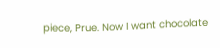piece, Prue. Now I want chocolate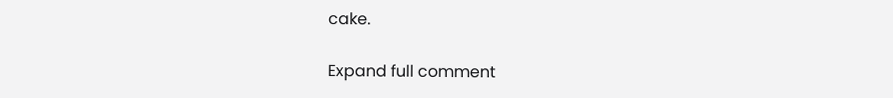cake.

Expand full comment